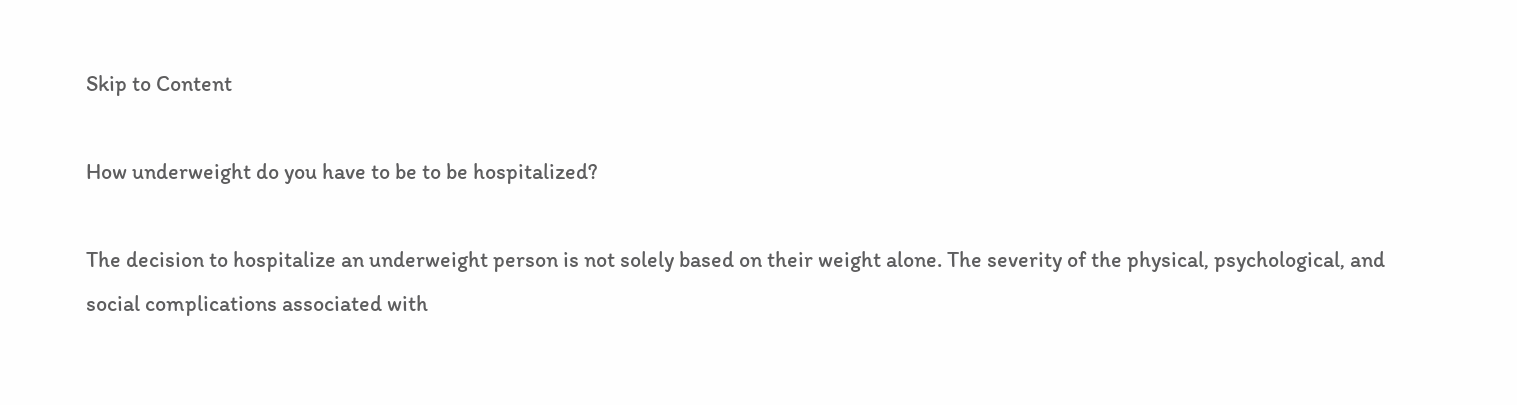Skip to Content

How underweight do you have to be to be hospitalized?

The decision to hospitalize an underweight person is not solely based on their weight alone. The severity of the physical, psychological, and social complications associated with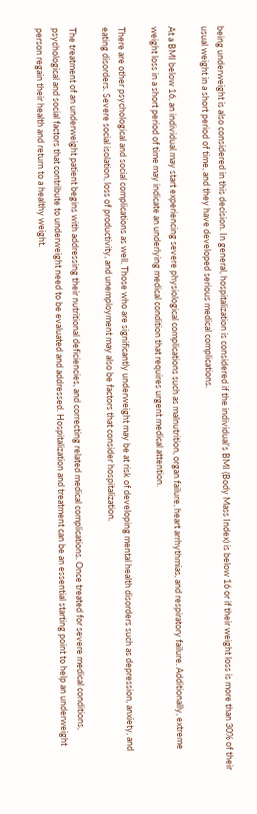being underweight is also considered in this decision. In general, hospitalization is considered if the individual’s BMI (Body Mass Index) is below 16 or if their weight loss is more than 30% of their usual weight in a short period of time, and they have developed serious medical complications.

At a BMI below 16, an individual may start experiencing severe physiological complications such as malnutrition, organ failure, heart arrhythmias, and respiratory failure. Additionally, extreme weight loss in a short period of time may indicate an underlying medical condition that requires urgent medical attention.

There are other psychological and social complications as well. Those who are significantly underweight may be at risk of developing mental health disorders such as depression, anxiety, and eating disorders. Severe social isolation, loss of productivity, and unemployment may also be factors that consider hospitalization.

The treatment of an underweight patient begins with addressing their nutritional deficiencies, and correcting related medical complications. Once treated for severe medical conditions, psychological and social factors that contribute to underweight need to be evaluated and addressed. Hospitalization and treatment can be an essential starting point to help an underweight person regain their health and return to a healthy weight.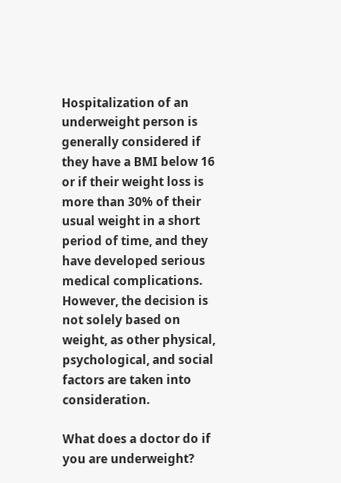Hospitalization of an underweight person is generally considered if they have a BMI below 16 or if their weight loss is more than 30% of their usual weight in a short period of time, and they have developed serious medical complications. However, the decision is not solely based on weight, as other physical, psychological, and social factors are taken into consideration.

What does a doctor do if you are underweight?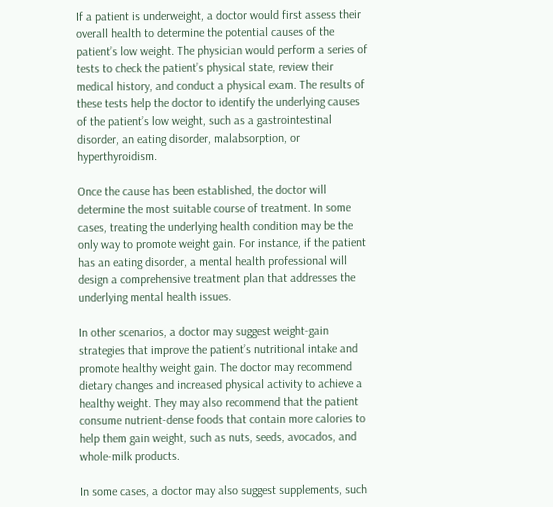If a patient is underweight, a doctor would first assess their overall health to determine the potential causes of the patient’s low weight. The physician would perform a series of tests to check the patient’s physical state, review their medical history, and conduct a physical exam. The results of these tests help the doctor to identify the underlying causes of the patient’s low weight, such as a gastrointestinal disorder, an eating disorder, malabsorption, or hyperthyroidism.

Once the cause has been established, the doctor will determine the most suitable course of treatment. In some cases, treating the underlying health condition may be the only way to promote weight gain. For instance, if the patient has an eating disorder, a mental health professional will design a comprehensive treatment plan that addresses the underlying mental health issues.

In other scenarios, a doctor may suggest weight-gain strategies that improve the patient’s nutritional intake and promote healthy weight gain. The doctor may recommend dietary changes and increased physical activity to achieve a healthy weight. They may also recommend that the patient consume nutrient-dense foods that contain more calories to help them gain weight, such as nuts, seeds, avocados, and whole-milk products.

In some cases, a doctor may also suggest supplements, such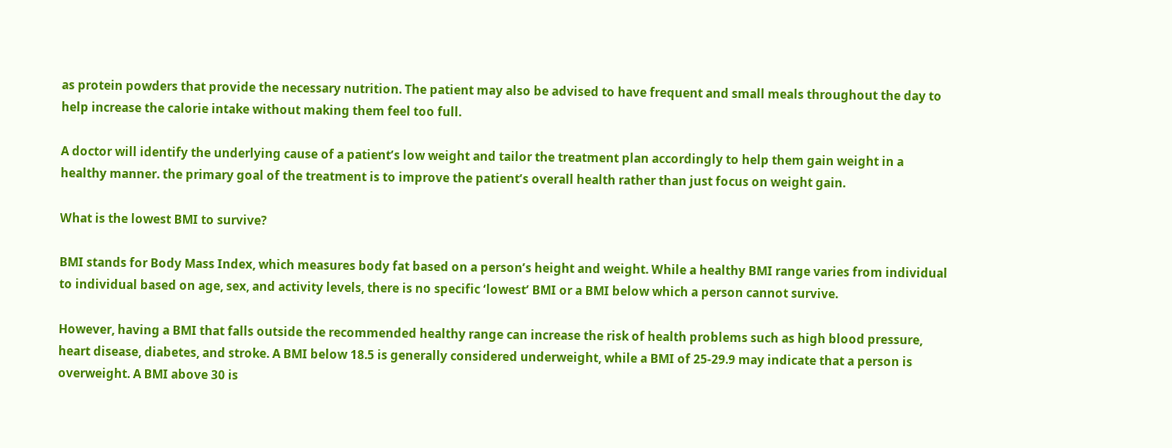as protein powders that provide the necessary nutrition. The patient may also be advised to have frequent and small meals throughout the day to help increase the calorie intake without making them feel too full.

A doctor will identify the underlying cause of a patient’s low weight and tailor the treatment plan accordingly to help them gain weight in a healthy manner. the primary goal of the treatment is to improve the patient’s overall health rather than just focus on weight gain.

What is the lowest BMI to survive?

BMI stands for Body Mass Index, which measures body fat based on a person’s height and weight. While a healthy BMI range varies from individual to individual based on age, sex, and activity levels, there is no specific ‘lowest’ BMI or a BMI below which a person cannot survive.

However, having a BMI that falls outside the recommended healthy range can increase the risk of health problems such as high blood pressure, heart disease, diabetes, and stroke. A BMI below 18.5 is generally considered underweight, while a BMI of 25-29.9 may indicate that a person is overweight. A BMI above 30 is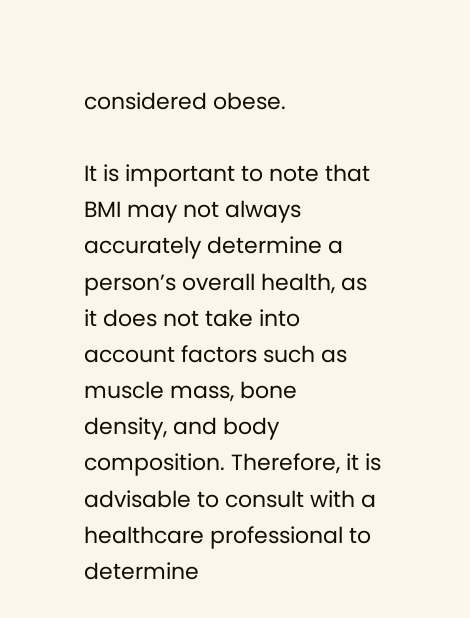considered obese.

It is important to note that BMI may not always accurately determine a person’s overall health, as it does not take into account factors such as muscle mass, bone density, and body composition. Therefore, it is advisable to consult with a healthcare professional to determine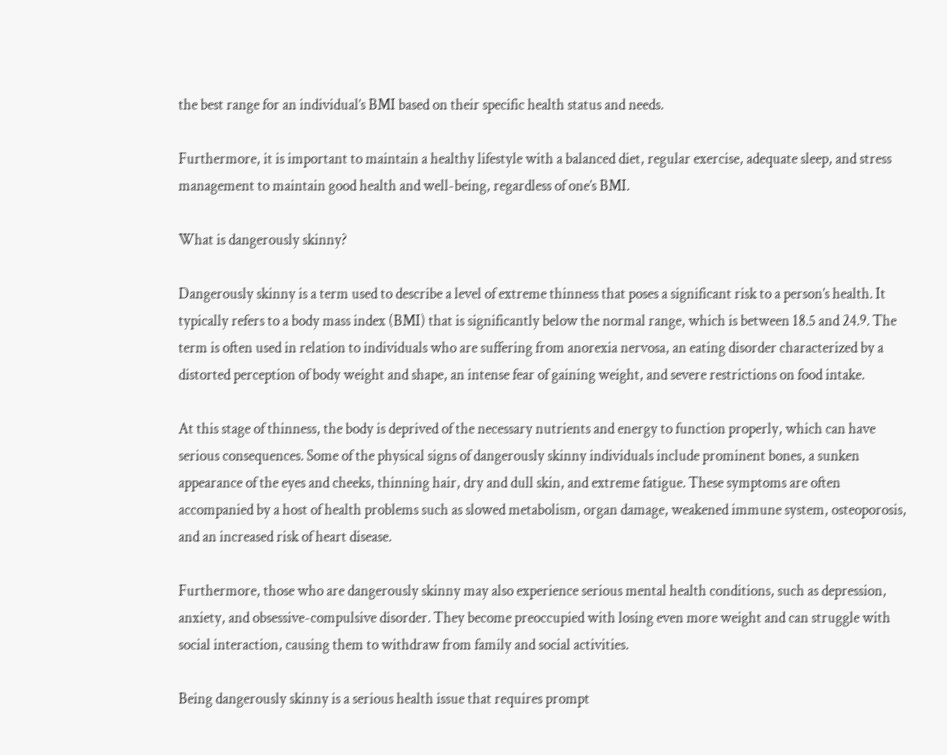the best range for an individual’s BMI based on their specific health status and needs.

Furthermore, it is important to maintain a healthy lifestyle with a balanced diet, regular exercise, adequate sleep, and stress management to maintain good health and well-being, regardless of one’s BMI.

What is dangerously skinny?

Dangerously skinny is a term used to describe a level of extreme thinness that poses a significant risk to a person’s health. It typically refers to a body mass index (BMI) that is significantly below the normal range, which is between 18.5 and 24.9. The term is often used in relation to individuals who are suffering from anorexia nervosa, an eating disorder characterized by a distorted perception of body weight and shape, an intense fear of gaining weight, and severe restrictions on food intake.

At this stage of thinness, the body is deprived of the necessary nutrients and energy to function properly, which can have serious consequences. Some of the physical signs of dangerously skinny individuals include prominent bones, a sunken appearance of the eyes and cheeks, thinning hair, dry and dull skin, and extreme fatigue. These symptoms are often accompanied by a host of health problems such as slowed metabolism, organ damage, weakened immune system, osteoporosis, and an increased risk of heart disease.

Furthermore, those who are dangerously skinny may also experience serious mental health conditions, such as depression, anxiety, and obsessive-compulsive disorder. They become preoccupied with losing even more weight and can struggle with social interaction, causing them to withdraw from family and social activities.

Being dangerously skinny is a serious health issue that requires prompt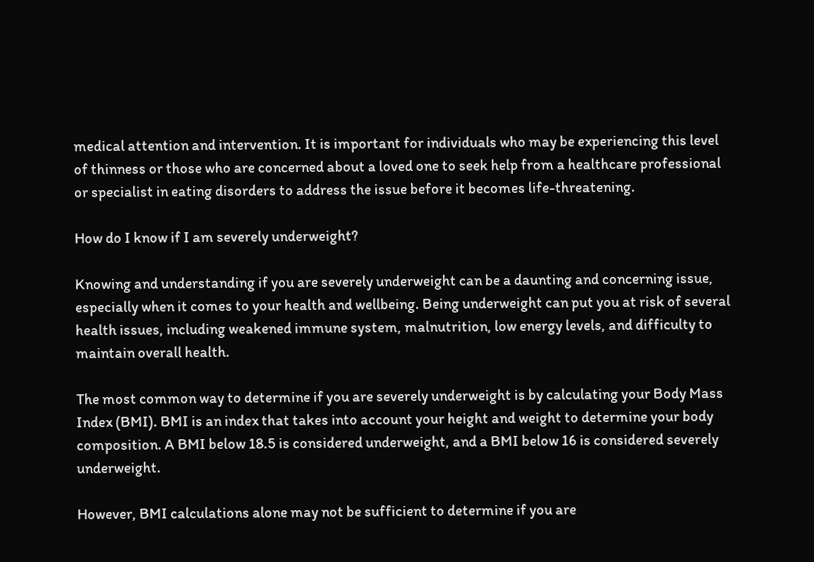medical attention and intervention. It is important for individuals who may be experiencing this level of thinness or those who are concerned about a loved one to seek help from a healthcare professional or specialist in eating disorders to address the issue before it becomes life-threatening.

How do I know if I am severely underweight?

Knowing and understanding if you are severely underweight can be a daunting and concerning issue, especially when it comes to your health and wellbeing. Being underweight can put you at risk of several health issues, including weakened immune system, malnutrition, low energy levels, and difficulty to maintain overall health.

The most common way to determine if you are severely underweight is by calculating your Body Mass Index (BMI). BMI is an index that takes into account your height and weight to determine your body composition. A BMI below 18.5 is considered underweight, and a BMI below 16 is considered severely underweight.

However, BMI calculations alone may not be sufficient to determine if you are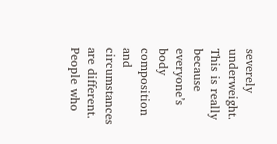severely underweight. This is really because everyone’s body composition and circumstances are different. People who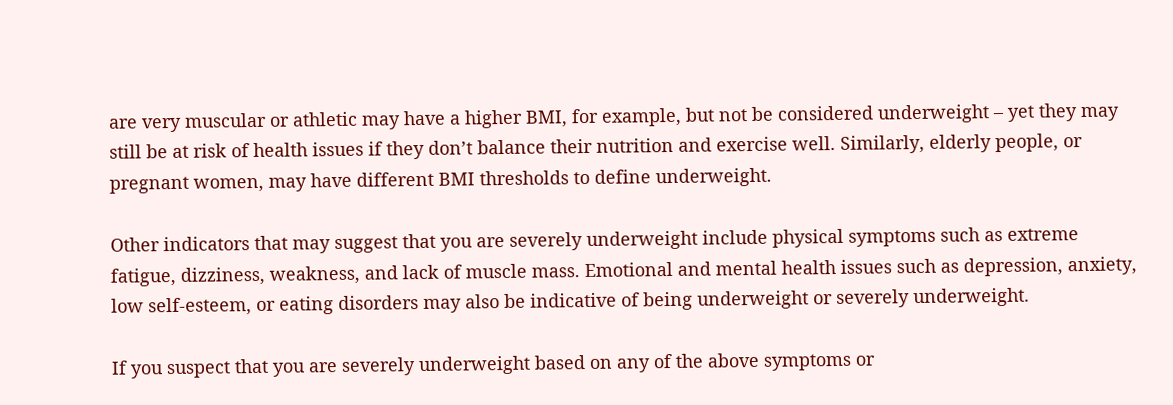are very muscular or athletic may have a higher BMI, for example, but not be considered underweight – yet they may still be at risk of health issues if they don’t balance their nutrition and exercise well. Similarly, elderly people, or pregnant women, may have different BMI thresholds to define underweight.

Other indicators that may suggest that you are severely underweight include physical symptoms such as extreme fatigue, dizziness, weakness, and lack of muscle mass. Emotional and mental health issues such as depression, anxiety, low self-esteem, or eating disorders may also be indicative of being underweight or severely underweight.

If you suspect that you are severely underweight based on any of the above symptoms or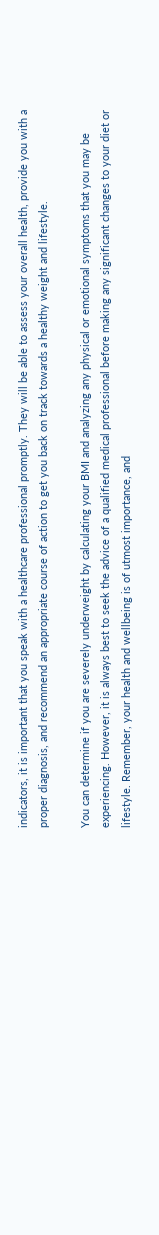indicators, it is important that you speak with a healthcare professional promptly. They will be able to assess your overall health, provide you with a proper diagnosis, and recommend an appropriate course of action to get you back on track towards a healthy weight and lifestyle.

You can determine if you are severely underweight by calculating your BMI and analyzing any physical or emotional symptoms that you may be experiencing. However, it is always best to seek the advice of a qualified medical professional before making any significant changes to your diet or lifestyle. Remember, your health and wellbeing is of utmost importance, and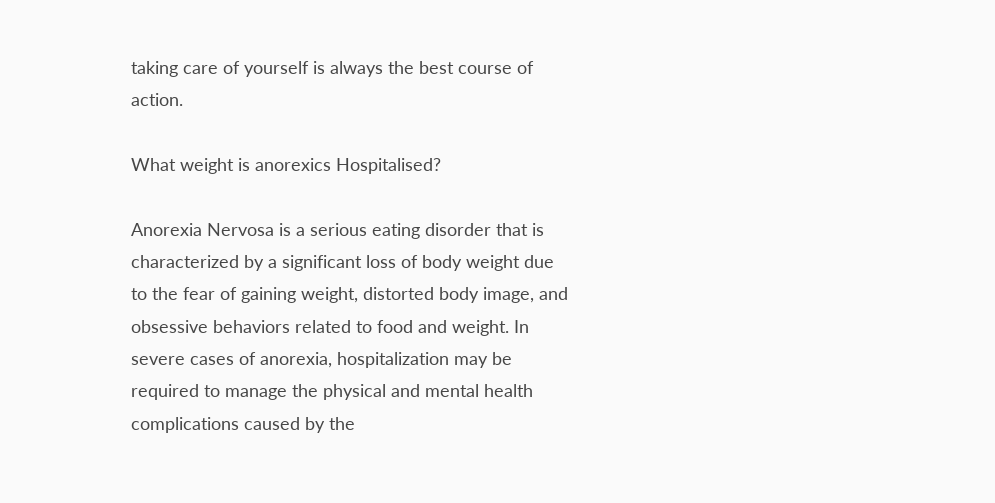taking care of yourself is always the best course of action.

What weight is anorexics Hospitalised?

Anorexia Nervosa is a serious eating disorder that is characterized by a significant loss of body weight due to the fear of gaining weight, distorted body image, and obsessive behaviors related to food and weight. In severe cases of anorexia, hospitalization may be required to manage the physical and mental health complications caused by the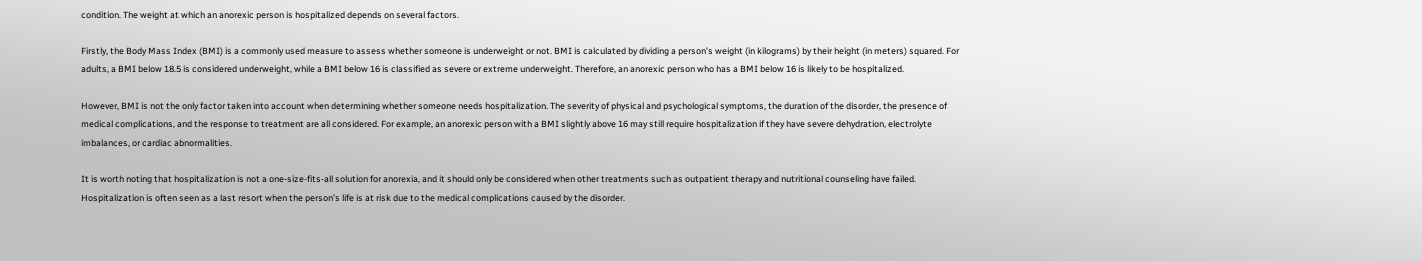condition. The weight at which an anorexic person is hospitalized depends on several factors.

Firstly, the Body Mass Index (BMI) is a commonly used measure to assess whether someone is underweight or not. BMI is calculated by dividing a person’s weight (in kilograms) by their height (in meters) squared. For adults, a BMI below 18.5 is considered underweight, while a BMI below 16 is classified as severe or extreme underweight. Therefore, an anorexic person who has a BMI below 16 is likely to be hospitalized.

However, BMI is not the only factor taken into account when determining whether someone needs hospitalization. The severity of physical and psychological symptoms, the duration of the disorder, the presence of medical complications, and the response to treatment are all considered. For example, an anorexic person with a BMI slightly above 16 may still require hospitalization if they have severe dehydration, electrolyte imbalances, or cardiac abnormalities.

It is worth noting that hospitalization is not a one-size-fits-all solution for anorexia, and it should only be considered when other treatments such as outpatient therapy and nutritional counseling have failed. Hospitalization is often seen as a last resort when the person’s life is at risk due to the medical complications caused by the disorder.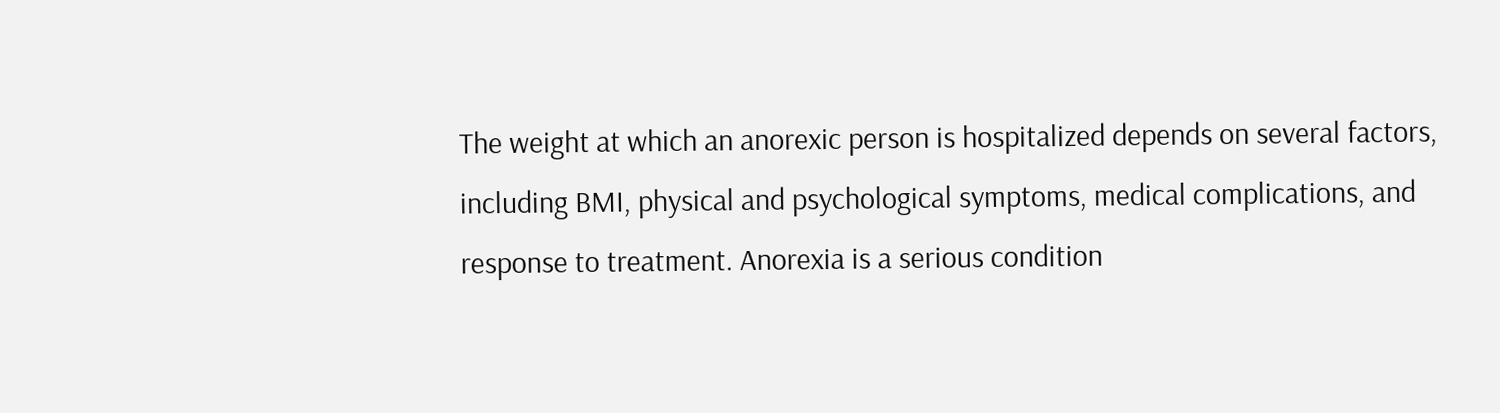The weight at which an anorexic person is hospitalized depends on several factors, including BMI, physical and psychological symptoms, medical complications, and response to treatment. Anorexia is a serious condition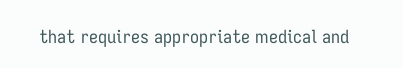that requires appropriate medical and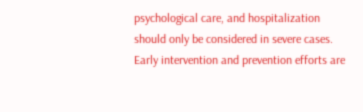psychological care, and hospitalization should only be considered in severe cases. Early intervention and prevention efforts are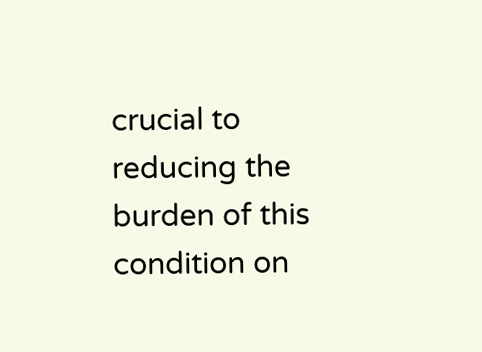crucial to reducing the burden of this condition on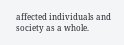affected individuals and society as a whole.